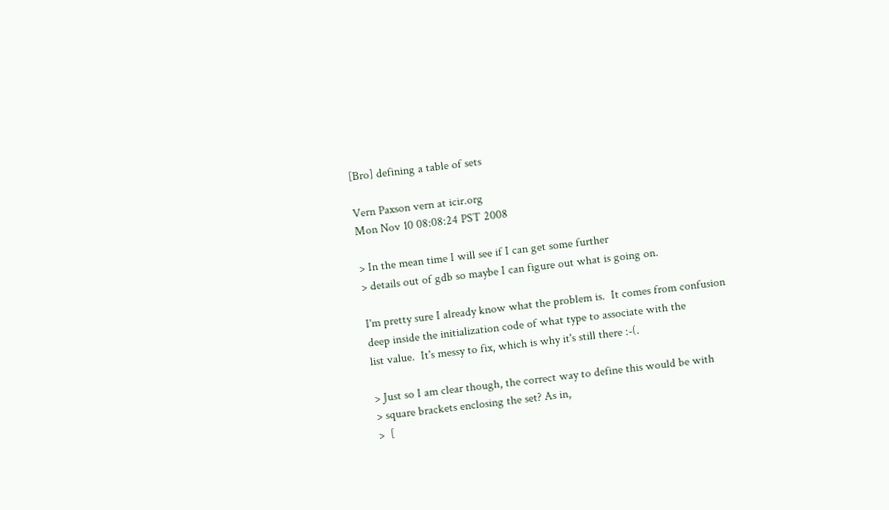[Bro] defining a table of sets

Vern Paxson vern at icir.org
Mon Nov 10 08:08:24 PST 2008

> In the mean time I will see if I can get some further
> details out of gdb so maybe I can figure out what is going on.

I'm pretty sure I already know what the problem is.  It comes from confusion
deep inside the initialization code of what type to associate with the
list value.  It's messy to fix, which is why it's still there :-(.

> Just so I am clear though, the correct way to define this would be with
> square brackets enclosing the set? As in,
>  [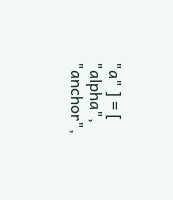"a" ] = [ "alpha", "anchor",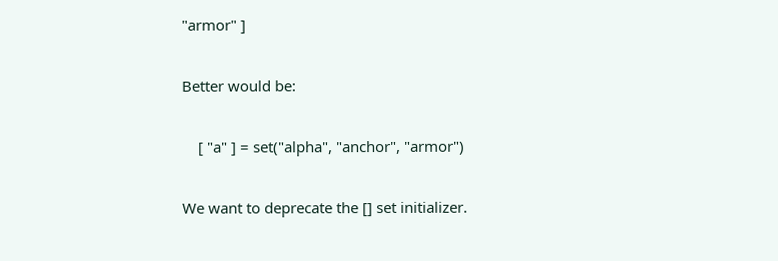"armor" ]

Better would be:

    [ "a" ] = set("alpha", "anchor", "armor")

We want to deprecate the [] set initializer.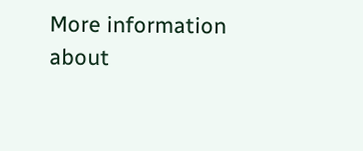More information about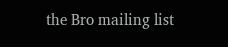the Bro mailing list